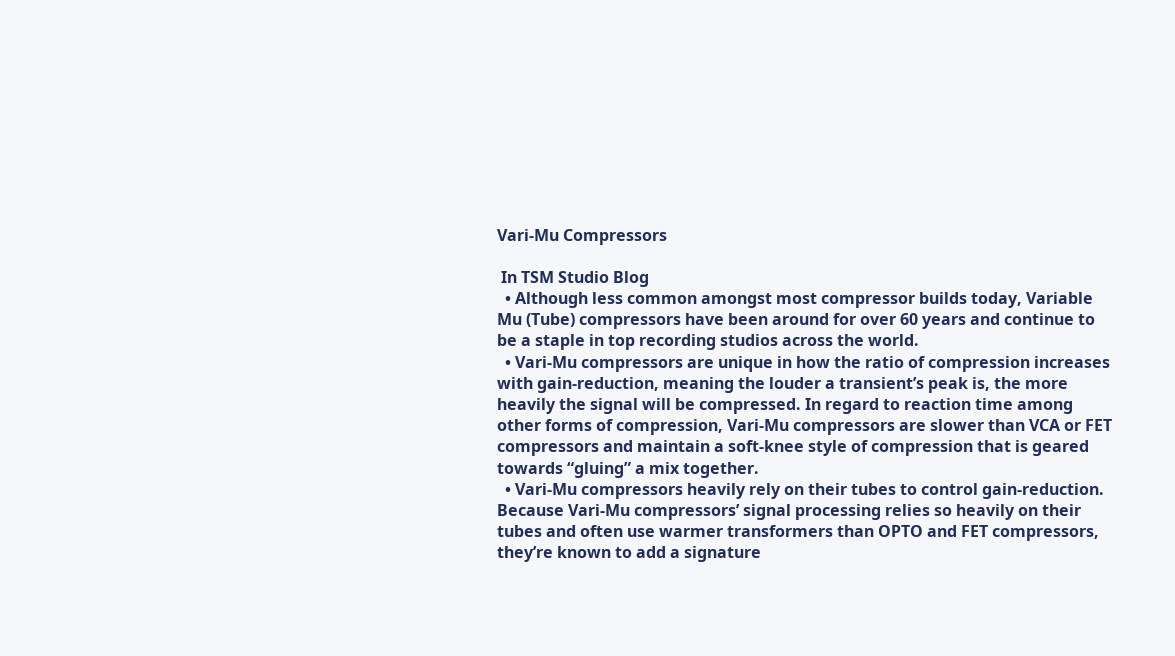Vari-Mu Compressors

 In TSM Studio Blog
  • Although less common amongst most compressor builds today, Variable Mu (Tube) compressors have been around for over 60 years and continue to be a staple in top recording studios across the world.
  • Vari-Mu compressors are unique in how the ratio of compression increases with gain-reduction, meaning the louder a transient’s peak is, the more heavily the signal will be compressed. In regard to reaction time among other forms of compression, Vari-Mu compressors are slower than VCA or FET compressors and maintain a soft-knee style of compression that is geared towards “gluing” a mix together.
  • Vari-Mu compressors heavily rely on their tubes to control gain-reduction. Because Vari-Mu compressors’ signal processing relies so heavily on their tubes and often use warmer transformers than OPTO and FET compressors, they’re known to add a signature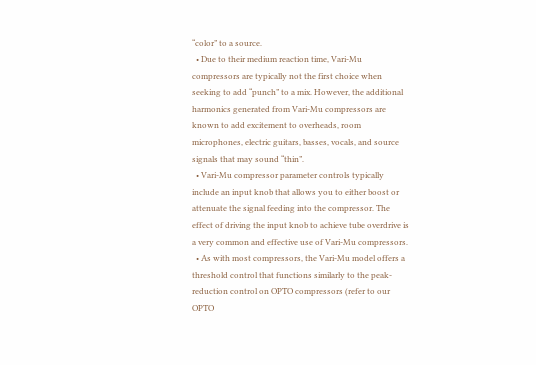“color” to a source.
  • Due to their medium reaction time, Vari-Mu compressors are typically not the first choice when seeking to add “punch” to a mix. However, the additional harmonics generated from Vari-Mu compressors are known to add excitement to overheads, room microphones, electric guitars, basses, vocals, and source signals that may sound “thin”.
  • Vari-Mu compressor parameter controls typically include an input knob that allows you to either boost or attenuate the signal feeding into the compressor. The effect of driving the input knob to achieve tube overdrive is a very common and effective use of Vari-Mu compressors.
  • As with most compressors, the Vari-Mu model offers a threshold control that functions similarly to the peak-reduction control on OPTO compressors (refer to our OPTO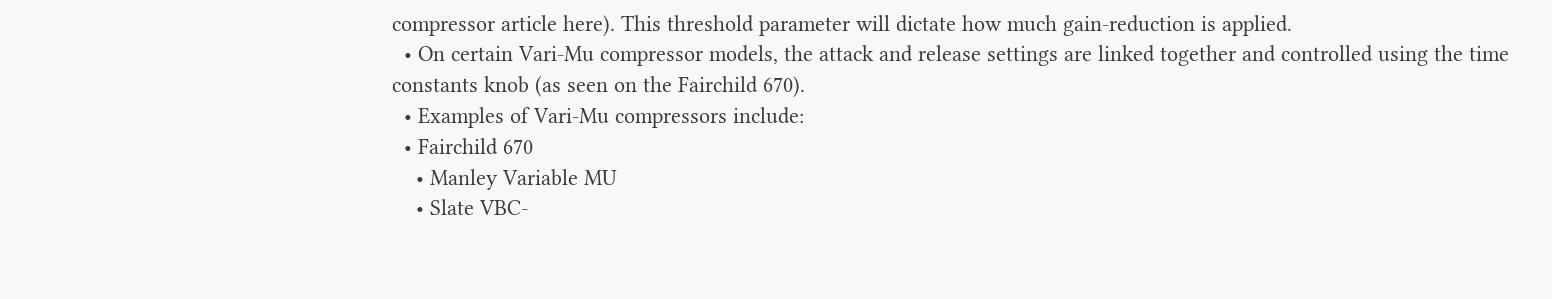compressor article here). This threshold parameter will dictate how much gain-reduction is applied.
  • On certain Vari-Mu compressor models, the attack and release settings are linked together and controlled using the time constants knob (as seen on the Fairchild 670).
  • Examples of Vari-Mu compressors include:
  • Fairchild 670
    • Manley Variable MU
    • Slate VBC-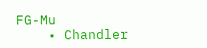FG-Mu
    • Chandler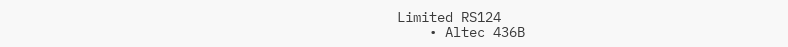Limited RS124
    • Altec 436B